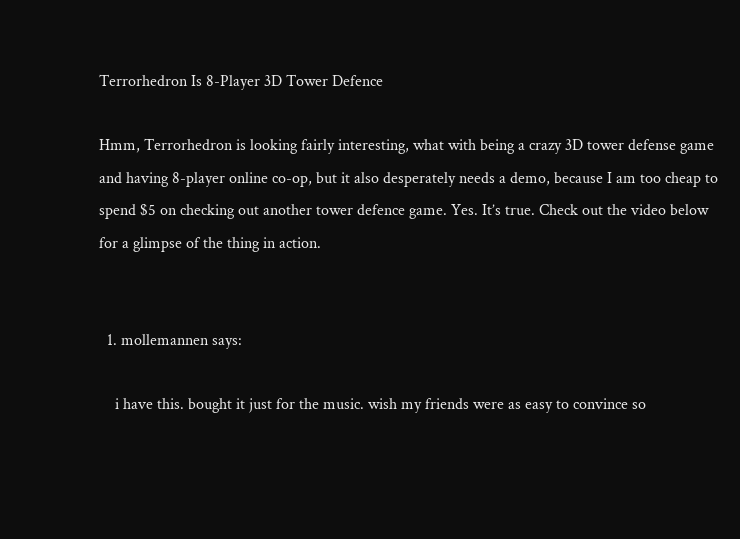Terrorhedron Is 8-Player 3D Tower Defence

Hmm, Terrorhedron is looking fairly interesting, what with being a crazy 3D tower defense game and having 8-player online co-op, but it also desperately needs a demo, because I am too cheap to spend $5 on checking out another tower defence game. Yes. It’s true. Check out the video below for a glimpse of the thing in action.


  1. mollemannen says:

    i have this. bought it just for the music. wish my friends were as easy to convince so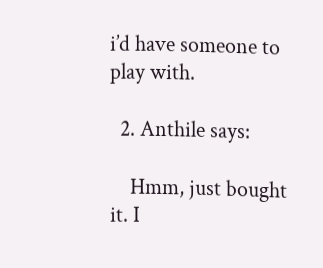i’d have someone to play with.

  2. Anthile says:

    Hmm, just bought it. I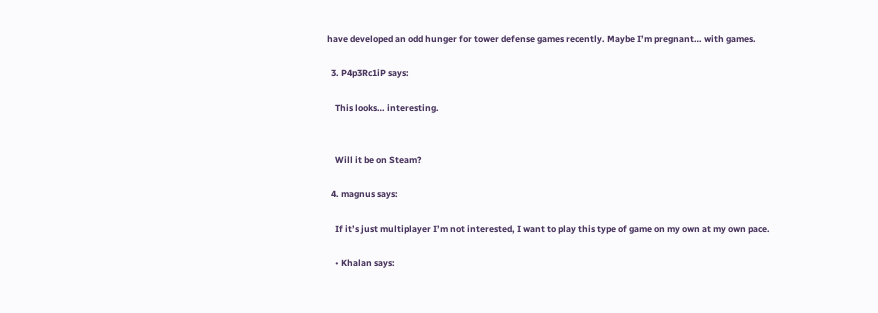have developed an odd hunger for tower defense games recently. Maybe I’m pregnant… with games.

  3. P4p3Rc1iP says:

    This looks… interesting.


    Will it be on Steam?

  4. magnus says:

    If it’s just multiplayer I’m not interested, I want to play this type of game on my own at my own pace.

    • Khalan says: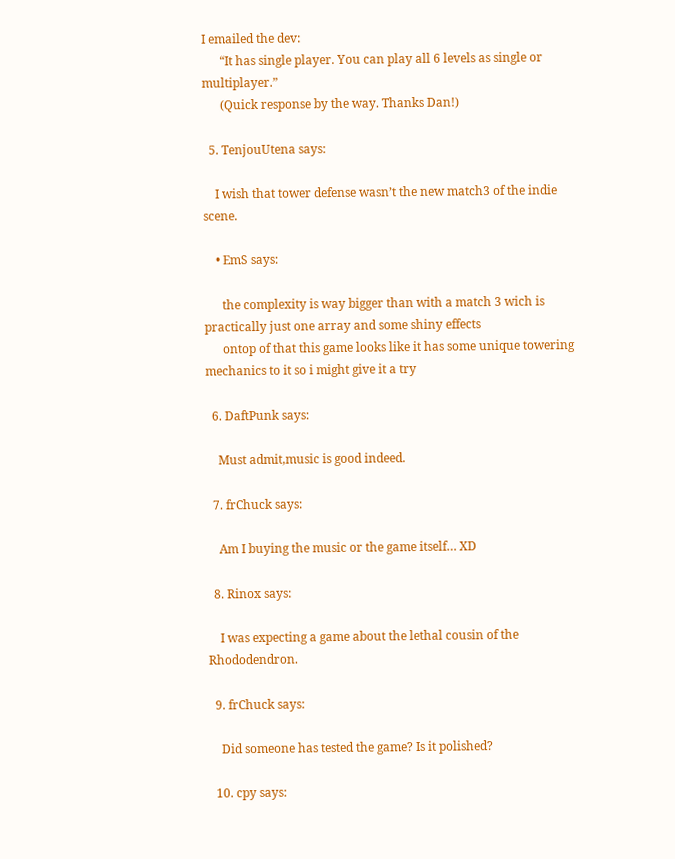I emailed the dev:
      “It has single player. You can play all 6 levels as single or multiplayer.”
      (Quick response by the way. Thanks Dan!)

  5. TenjouUtena says:

    I wish that tower defense wasn’t the new match3 of the indie scene.

    • EmS says:

      the complexity is way bigger than with a match 3 wich is practically just one array and some shiny effects
      ontop of that this game looks like it has some unique towering mechanics to it so i might give it a try

  6. DaftPunk says:

    Must admit,music is good indeed.

  7. frChuck says:

    Am I buying the music or the game itself… XD

  8. Rinox says:

    I was expecting a game about the lethal cousin of the Rhododendron.

  9. frChuck says:

    Did someone has tested the game? Is it polished?

  10. cpy says: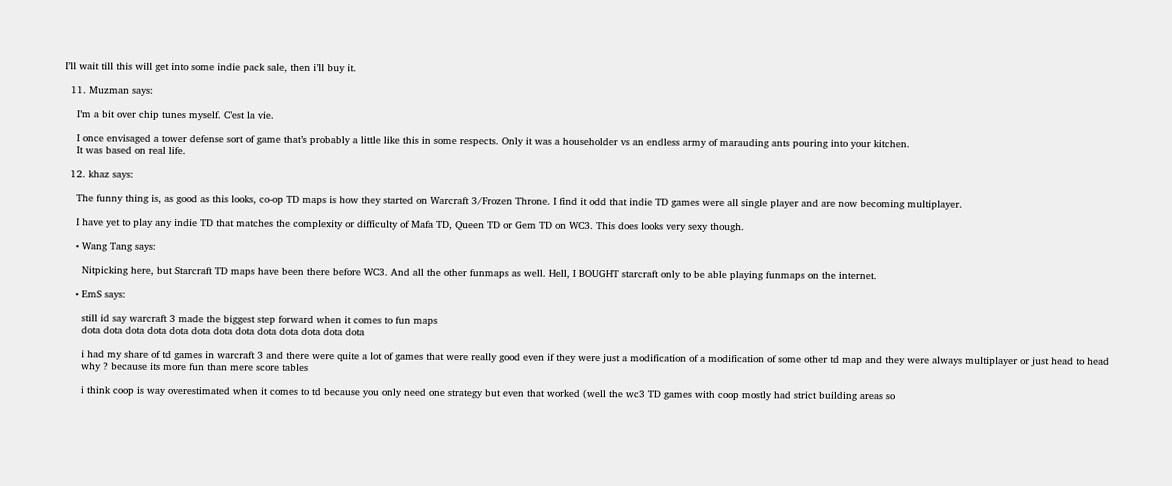I’ll wait till this will get into some indie pack sale, then i’ll buy it.

  11. Muzman says:

    I’m a bit over chip tunes myself. C’est la vie.

    I once envisaged a tower defense sort of game that’s probably a little like this in some respects. Only it was a householder vs an endless army of marauding ants pouring into your kitchen.
    It was based on real life.

  12. khaz says:

    The funny thing is, as good as this looks, co-op TD maps is how they started on Warcraft 3/Frozen Throne. I find it odd that indie TD games were all single player and are now becoming multiplayer.

    I have yet to play any indie TD that matches the complexity or difficulty of Mafa TD, Queen TD or Gem TD on WC3. This does looks very sexy though.

    • Wang Tang says:

      Nitpicking here, but Starcraft TD maps have been there before WC3. And all the other funmaps as well. Hell, I BOUGHT starcraft only to be able playing funmaps on the internet.

    • EmS says:

      still id say warcraft 3 made the biggest step forward when it comes to fun maps
      dota dota dota dota dota dota dota dota dota dota dota dota dota

      i had my share of td games in warcraft 3 and there were quite a lot of games that were really good even if they were just a modification of a modification of some other td map and they were always multiplayer or just head to head
      why ? because its more fun than mere score tables

      i think coop is way overestimated when it comes to td because you only need one strategy but even that worked (well the wc3 TD games with coop mostly had strict building areas so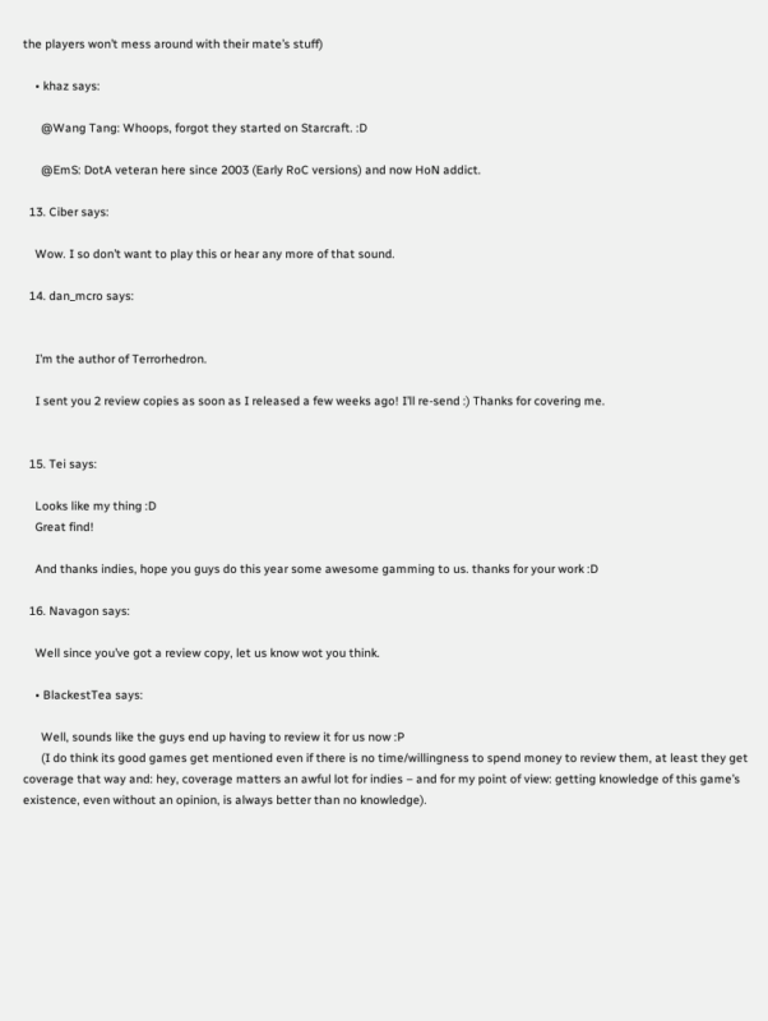the players won’t mess around with their mate’s stuff)

    • khaz says:

      @Wang Tang: Whoops, forgot they started on Starcraft. :D

      @EmS: DotA veteran here since 2003 (Early RoC versions) and now HoN addict.

  13. Ciber says:

    Wow. I so don’t want to play this or hear any more of that sound.

  14. dan_mcro says:


    I’m the author of Terrorhedron.

    I sent you 2 review copies as soon as I released a few weeks ago! I’ll re-send :) Thanks for covering me.


  15. Tei says:

    Looks like my thing :D
    Great find!

    And thanks indies, hope you guys do this year some awesome gamming to us. thanks for your work :D

  16. Navagon says:

    Well since you’ve got a review copy, let us know wot you think.

    • BlackestTea says:

      Well, sounds like the guys end up having to review it for us now :P
      (I do think its good games get mentioned even if there is no time/willingness to spend money to review them, at least they get coverage that way and: hey, coverage matters an awful lot for indies – and for my point of view: getting knowledge of this game’s existence, even without an opinion, is always better than no knowledge).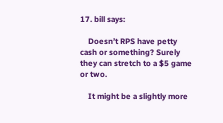17. bill says:

    Doesn’t RPS have petty cash or something? Surely they can stretch to a $5 game or two.

    It might be a slightly more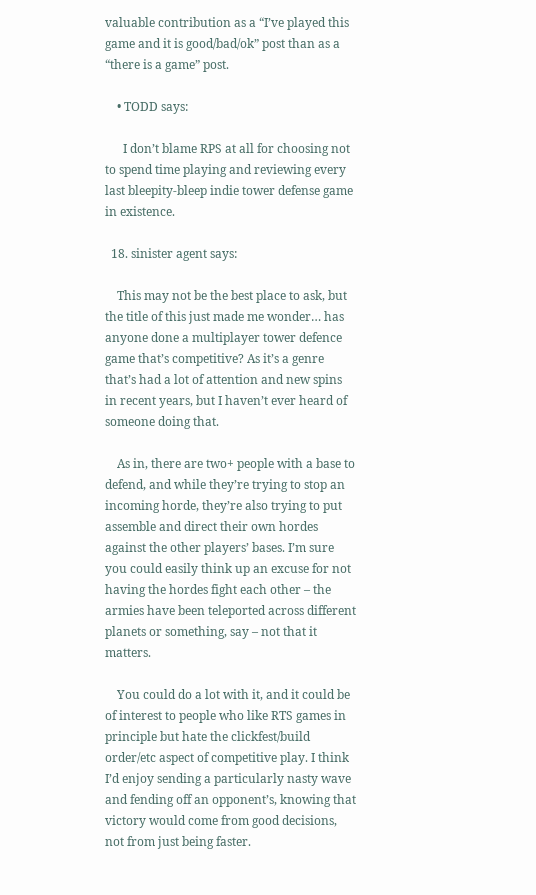valuable contribution as a “I’ve played this game and it is good/bad/ok” post than as a “there is a game” post.

    • TODD says:

      I don’t blame RPS at all for choosing not to spend time playing and reviewing every last bleepity-bleep indie tower defense game in existence.

  18. sinister agent says:

    This may not be the best place to ask, but the title of this just made me wonder… has anyone done a multiplayer tower defence game that’s competitive? As it’s a genre that’s had a lot of attention and new spins in recent years, but I haven’t ever heard of someone doing that.

    As in, there are two+ people with a base to defend, and while they’re trying to stop an incoming horde, they’re also trying to put assemble and direct their own hordes against the other players’ bases. I’m sure you could easily think up an excuse for not having the hordes fight each other – the armies have been teleported across different planets or something, say – not that it matters.

    You could do a lot with it, and it could be of interest to people who like RTS games in principle but hate the clickfest/build order/etc aspect of competitive play. I think I’d enjoy sending a particularly nasty wave and fending off an opponent’s, knowing that victory would come from good decisions, not from just being faster.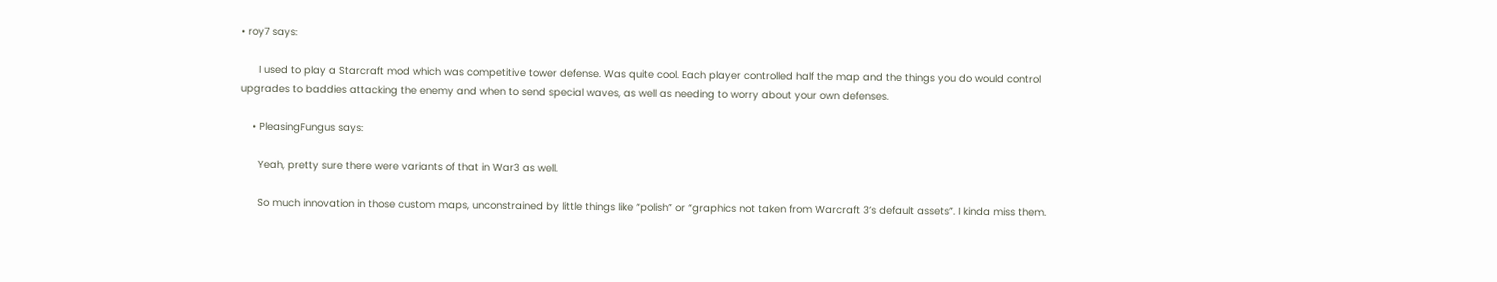• roy7 says:

      I used to play a Starcraft mod which was competitive tower defense. Was quite cool. Each player controlled half the map and the things you do would control upgrades to baddies attacking the enemy and when to send special waves, as well as needing to worry about your own defenses.

    • PleasingFungus says:

      Yeah, pretty sure there were variants of that in War3 as well.

      So much innovation in those custom maps, unconstrained by little things like “polish” or “graphics not taken from Warcraft 3’s default assets”. I kinda miss them.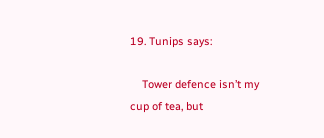19. Tunips says:

    Tower defence isn’t my cup of tea, but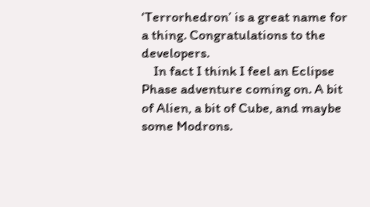‘Terrorhedron’ is a great name for a thing. Congratulations to the developers.
    In fact I think I feel an Eclipse Phase adventure coming on. A bit of Alien, a bit of Cube, and maybe some Modrons.